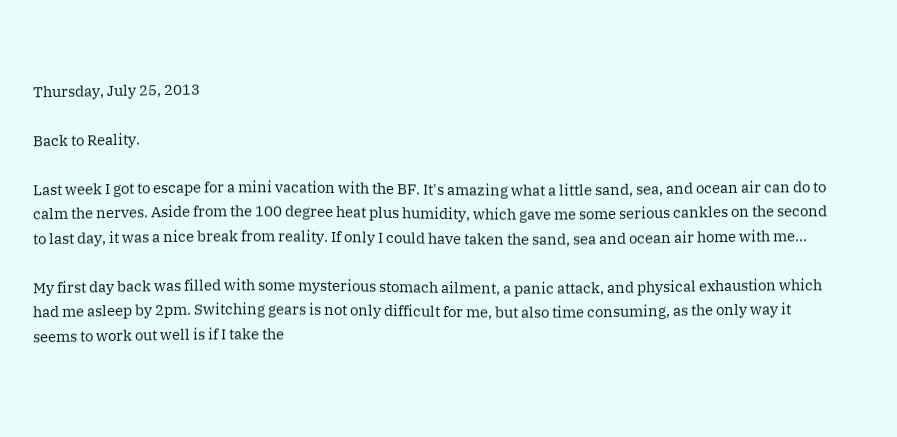Thursday, July 25, 2013

Back to Reality.

Last week I got to escape for a mini vacation with the BF. It's amazing what a little sand, sea, and ocean air can do to calm the nerves. Aside from the 100 degree heat plus humidity, which gave me some serious cankles on the second to last day, it was a nice break from reality. If only I could have taken the sand, sea and ocean air home with me...

My first day back was filled with some mysterious stomach ailment, a panic attack, and physical exhaustion which had me asleep by 2pm. Switching gears is not only difficult for me, but also time consuming, as the only way it seems to work out well is if I take the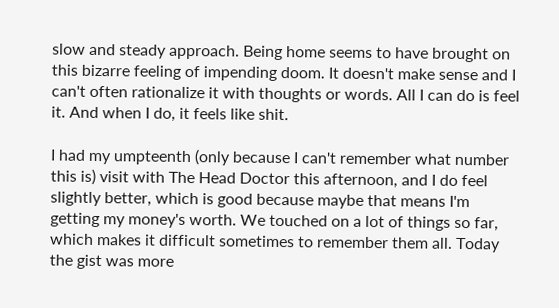slow and steady approach. Being home seems to have brought on this bizarre feeling of impending doom. It doesn't make sense and I can't often rationalize it with thoughts or words. All I can do is feel it. And when I do, it feels like shit.

I had my umpteenth (only because I can't remember what number this is) visit with The Head Doctor this afternoon, and I do feel slightly better, which is good because maybe that means I'm getting my money's worth. We touched on a lot of things so far, which makes it difficult sometimes to remember them all. Today the gist was more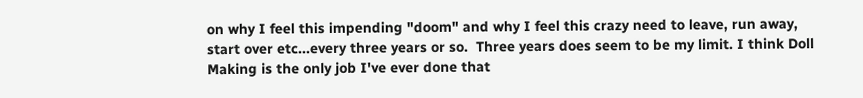on why I feel this impending "doom" and why I feel this crazy need to leave, run away, start over etc...every three years or so.  Three years does seem to be my limit. I think Doll Making is the only job I've ever done that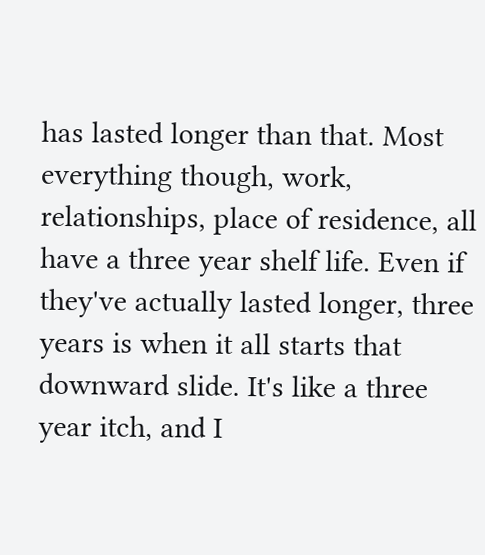has lasted longer than that. Most everything though, work, relationships, place of residence, all have a three year shelf life. Even if they've actually lasted longer, three years is when it all starts that downward slide. It's like a three year itch, and I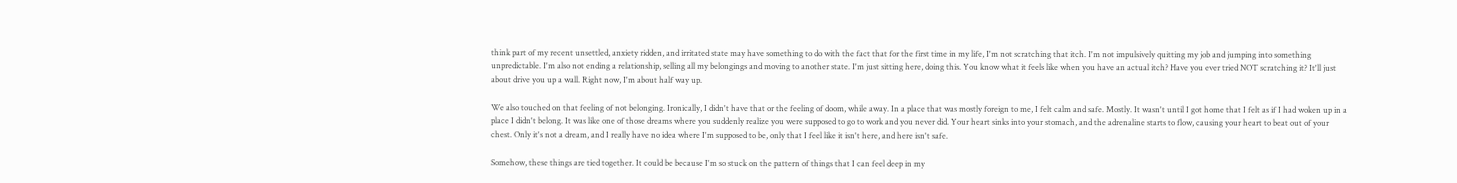think part of my recent unsettled, anxiety ridden, and irritated state may have something to do with the fact that for the first time in my life, I'm not scratching that itch. I'm not impulsively quitting my job and jumping into something unpredictable. I'm also not ending a relationship, selling all my belongings and moving to another state. I'm just sitting here, doing this. You know what it feels like when you have an actual itch? Have you ever tried NOT scratching it? It'll just about drive you up a wall. Right now, I'm about half way up.

We also touched on that feeling of not belonging. Ironically, I didn't have that or the feeling of doom, while away. In a place that was mostly foreign to me, I felt calm and safe. Mostly. It wasn't until I got home that I felt as if I had woken up in a place I didn't belong. It was like one of those dreams where you suddenly realize you were supposed to go to work and you never did. Your heart sinks into your stomach, and the adrenaline starts to flow, causing your heart to beat out of your chest. Only it's not a dream, and I really have no idea where I'm supposed to be, only that I feel like it isn't here, and here isn't safe.

Somehow, these things are tied together. It could be because I'm so stuck on the pattern of things that I can feel deep in my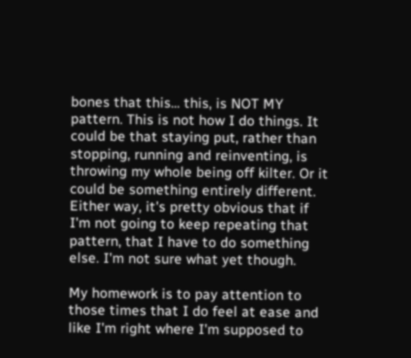bones that this... this, is NOT MY pattern. This is not how I do things. It could be that staying put, rather than stopping, running and reinventing, is throwing my whole being off kilter. Or it could be something entirely different. Either way, it's pretty obvious that if I'm not going to keep repeating that pattern, that I have to do something else. I'm not sure what yet though.

My homework is to pay attention to those times that I do feel at ease and like I'm right where I'm supposed to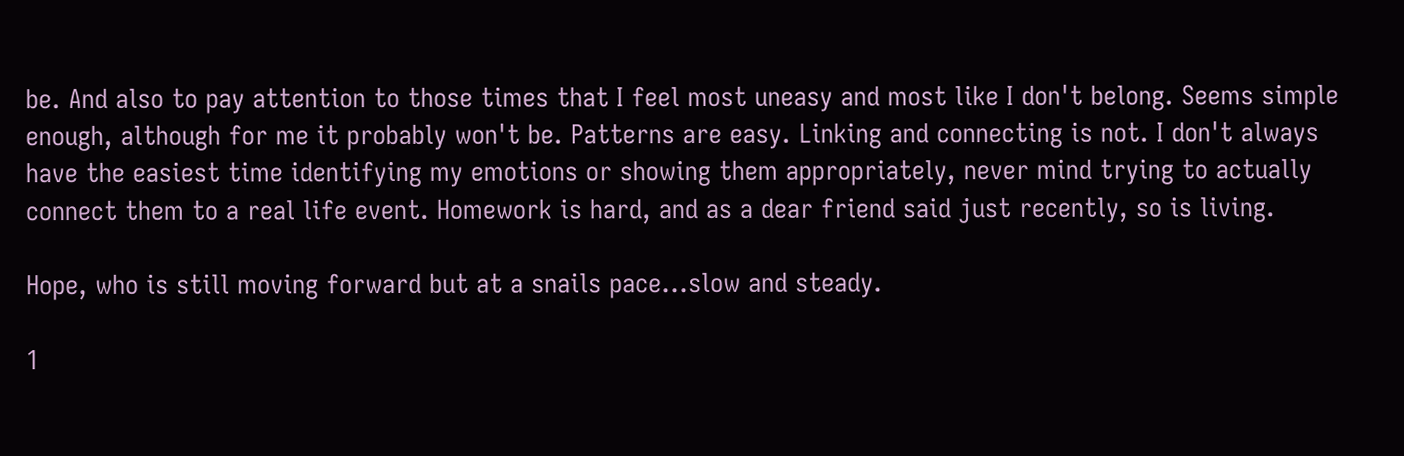be. And also to pay attention to those times that I feel most uneasy and most like I don't belong. Seems simple enough, although for me it probably won't be. Patterns are easy. Linking and connecting is not. I don't always have the easiest time identifying my emotions or showing them appropriately, never mind trying to actually connect them to a real life event. Homework is hard, and as a dear friend said just recently, so is living.

Hope, who is still moving forward but at a snails pace...slow and steady.

1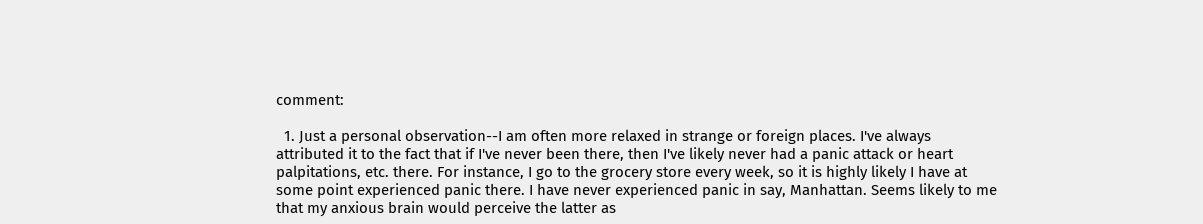comment:

  1. Just a personal observation--I am often more relaxed in strange or foreign places. I've always attributed it to the fact that if I've never been there, then I've likely never had a panic attack or heart palpitations, etc. there. For instance, I go to the grocery store every week, so it is highly likely I have at some point experienced panic there. I have never experienced panic in say, Manhattan. Seems likely to me that my anxious brain would perceive the latter as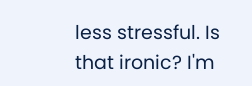less stressful. Is that ironic? I'm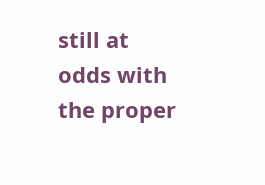still at odds with the proper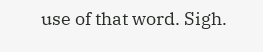use of that word. Sigh.